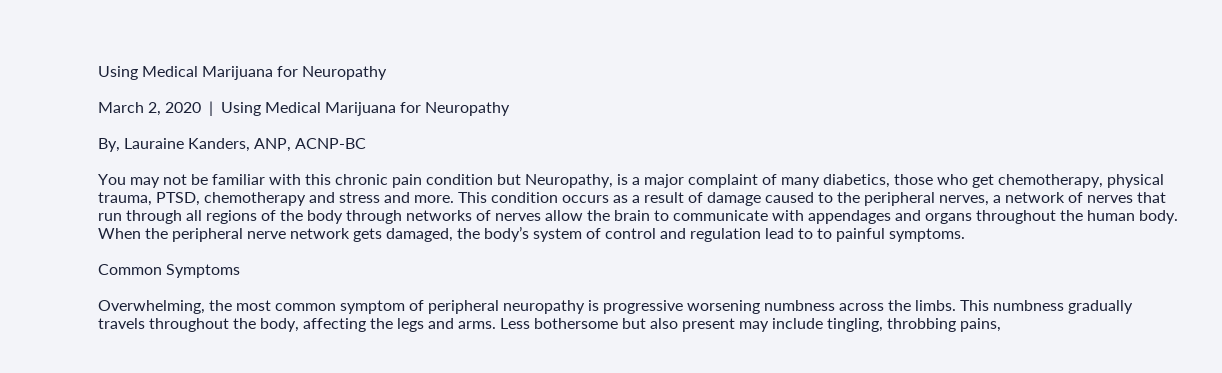Using Medical Marijuana for Neuropathy

March 2, 2020  |  Using Medical Marijuana for Neuropathy

By, Lauraine Kanders, ANP, ACNP-BC

You may not be familiar with this chronic pain condition but Neuropathy, is a major complaint of many diabetics, those who get chemotherapy, physical trauma, PTSD, chemotherapy and stress and more. This condition occurs as a result of damage caused to the peripheral nerves, a network of nerves that run through all regions of the body through networks of nerves allow the brain to communicate with appendages and organs throughout the human body. When the peripheral nerve network gets damaged, the body’s system of control and regulation lead to to painful symptoms.

Common Symptoms

Overwhelming, the most common symptom of peripheral neuropathy is progressive worsening numbness across the limbs. This numbness gradually travels throughout the body, affecting the legs and arms. Less bothersome but also present may include tingling, throbbing pains,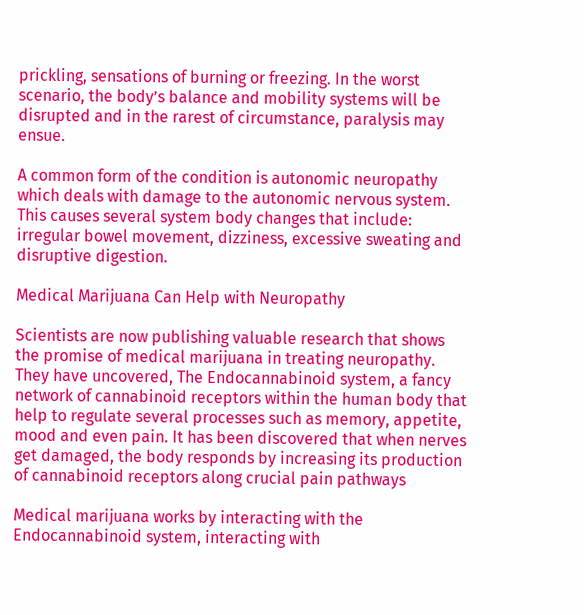prickling, sensations of burning or freezing. In the worst scenario, the body’s balance and mobility systems will be disrupted and in the rarest of circumstance, paralysis may ensue.

A common form of the condition is autonomic neuropathy which deals with damage to the autonomic nervous system. This causes several system body changes that include:  irregular bowel movement, dizziness, excessive sweating and disruptive digestion.

Medical Marijuana Can Help with Neuropathy

Scientists are now publishing valuable research that shows the promise of medical marijuana in treating neuropathy. They have uncovered, The Endocannabinoid system, a fancy network of cannabinoid receptors within the human body that help to regulate several processes such as memory, appetite, mood and even pain. It has been discovered that when nerves get damaged, the body responds by increasing its production of cannabinoid receptors along crucial pain pathways

Medical marijuana works by interacting with the Endocannabinoid system, interacting with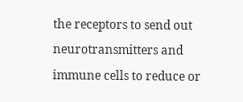the receptors to send out neurotransmitters and immune cells to reduce or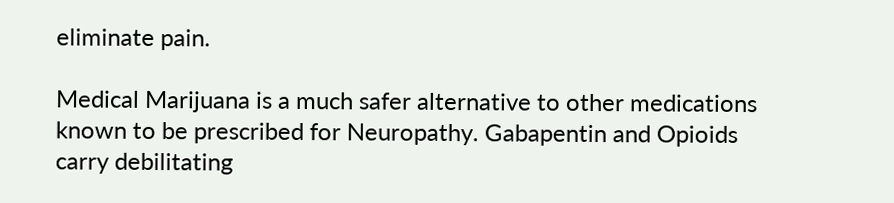eliminate pain.

Medical Marijuana is a much safer alternative to other medications known to be prescribed for Neuropathy. Gabapentin and Opioids carry debilitating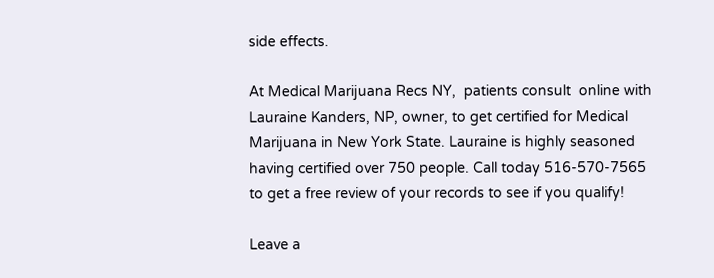side effects.

At Medical Marijuana Recs NY,  patients consult  online with Lauraine Kanders, NP, owner, to get certified for Medical Marijuana in New York State. Lauraine is highly seasoned having certified over 750 people. Call today 516-570-7565 to get a free review of your records to see if you qualify!

Leave a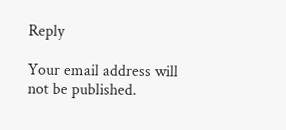Reply

Your email address will not be published.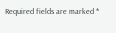Required fields are marked *